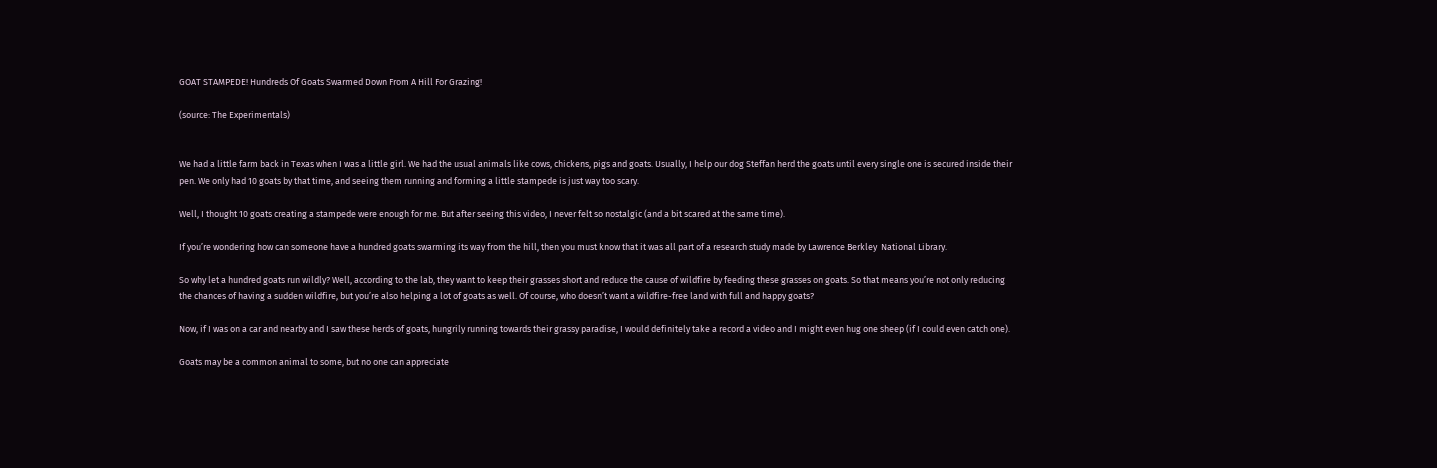GOAT STAMPEDE! Hundreds Of Goats Swarmed Down From A Hill For Grazing!

(source: The Experimentals)


We had a little farm back in Texas when I was a little girl. We had the usual animals like cows, chickens, pigs and goats. Usually, I help our dog Steffan herd the goats until every single one is secured inside their pen. We only had 10 goats by that time, and seeing them running and forming a little stampede is just way too scary.

Well, I thought 10 goats creating a stampede were enough for me. But after seeing this video, I never felt so nostalgic (and a bit scared at the same time).

If you’re wondering how can someone have a hundred goats swarming its way from the hill, then you must know that it was all part of a research study made by Lawrence Berkley  National Library.

So why let a hundred goats run wildly? Well, according to the lab, they want to keep their grasses short and reduce the cause of wildfire by feeding these grasses on goats. So that means you’re not only reducing the chances of having a sudden wildfire, but you’re also helping a lot of goats as well. Of course, who doesn’t want a wildfire-free land with full and happy goats?

Now, if I was on a car and nearby and I saw these herds of goats, hungrily running towards their grassy paradise, I would definitely take a record a video and I might even hug one sheep (if I could even catch one).

Goats may be a common animal to some, but no one can appreciate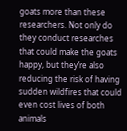goats more than these researchers. Not only do they conduct researches that could make the goats happy, but they’re also reducing the risk of having sudden wildfires that could even cost lives of both animals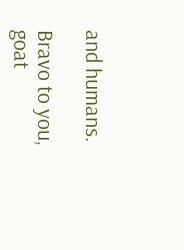and humans.

Bravo to you, goat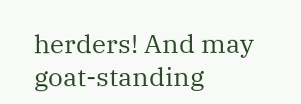herders! And may goat-standing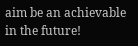aim be an achievable in the future!